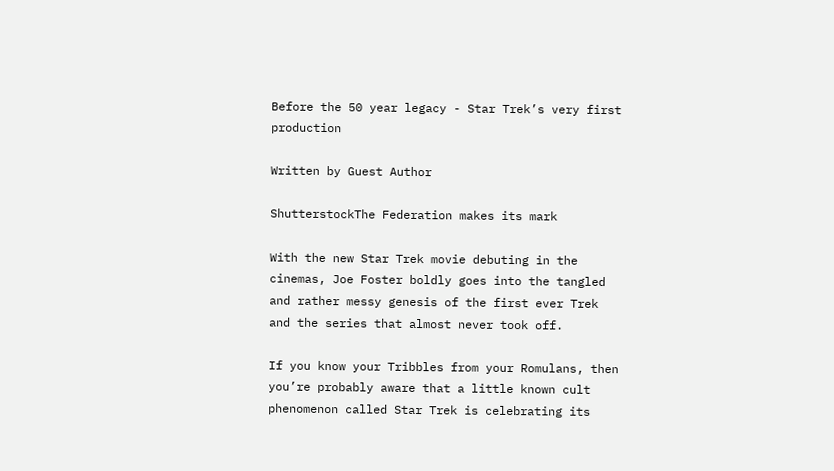Before the 50 year legacy - Star Trek’s very first production

Written by Guest Author

ShutterstockThe Federation makes its mark

With the new Star Trek movie debuting in the cinemas, Joe Foster boldly goes into the tangled and rather messy genesis of the first ever Trek and the series that almost never took off.

If you know your Tribbles from your Romulans, then you’re probably aware that a little known cult phenomenon called Star Trek is celebrating its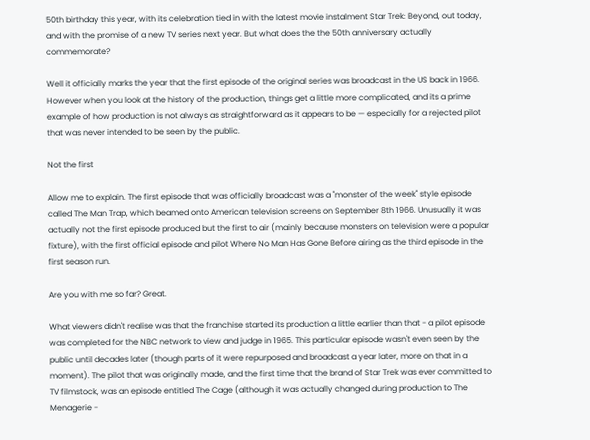50th birthday this year, with its celebration tied in with the latest movie instalment Star Trek: Beyond, out today, and with the promise of a new TV series next year. But what does the the 50th anniversary actually commemorate?

Well it officially marks the year that the first episode of the original series was broadcast in the US back in 1966. However when you look at the history of the production, things get a little more complicated, and its a prime example of how production is not always as straightforward as it appears to be — especially for a rejected pilot that was never intended to be seen by the public.

Not the first

Allow me to explain. The first episode that was officially broadcast was a "monster of the week" style episode called The Man Trap, which beamed onto American television screens on September 8th 1966. Unusually it was actually not the first episode produced but the first to air (mainly because monsters on television were a popular fixture), with the first official episode and pilot Where No Man Has Gone Before airing as the third episode in the first season run.

Are you with me so far? Great.

What viewers didn't realise was that the franchise started its production a little earlier than that - a pilot episode was completed for the NBC network to view and judge in 1965. This particular episode wasn't even seen by the public until decades later (though parts of it were repurposed and broadcast a year later, more on that in a moment). The pilot that was originally made, and the first time that the brand of Star Trek was ever committed to TV filmstock, was an episode entitled The Cage (although it was actually changed during production to The Menagerie -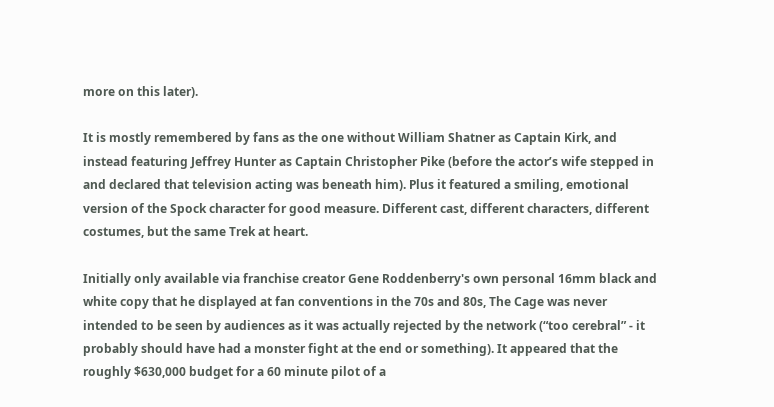more on this later).

It is mostly remembered by fans as the one without William Shatner as Captain Kirk, and instead featuring Jeffrey Hunter as Captain Christopher Pike (before the actor’s wife stepped in and declared that television acting was beneath him). Plus it featured a smiling, emotional version of the Spock character for good measure. Different cast, different characters, different costumes, but the same Trek at heart.

Initially only available via franchise creator Gene Roddenberry's own personal 16mm black and white copy that he displayed at fan conventions in the 70s and 80s, The Cage was never intended to be seen by audiences as it was actually rejected by the network (“too cerebral” - it probably should have had a monster fight at the end or something). It appeared that the roughly $630,000 budget for a 60 minute pilot of a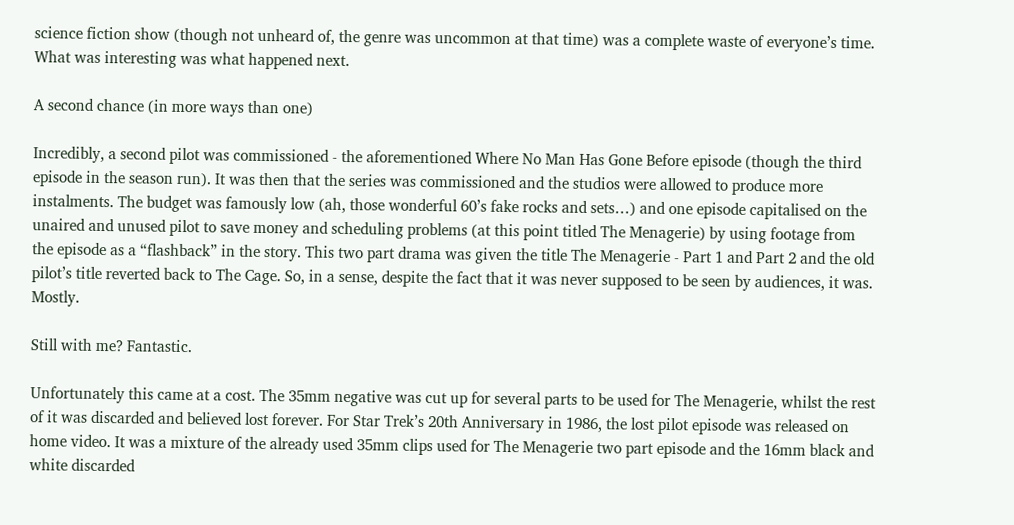science fiction show (though not unheard of, the genre was uncommon at that time) was a complete waste of everyone’s time. What was interesting was what happened next.

A second chance (in more ways than one)

Incredibly, a second pilot was commissioned - the aforementioned Where No Man Has Gone Before episode (though the third episode in the season run). It was then that the series was commissioned and the studios were allowed to produce more instalments. The budget was famously low (ah, those wonderful 60’s fake rocks and sets…) and one episode capitalised on the unaired and unused pilot to save money and scheduling problems (at this point titled The Menagerie) by using footage from the episode as a “flashback” in the story. This two part drama was given the title The Menagerie - Part 1 and Part 2 and the old pilot’s title reverted back to The Cage. So, in a sense, despite the fact that it was never supposed to be seen by audiences, it was. Mostly.

Still with me? Fantastic.

Unfortunately this came at a cost. The 35mm negative was cut up for several parts to be used for The Menagerie, whilst the rest of it was discarded and believed lost forever. For Star Trek’s 20th Anniversary in 1986, the lost pilot episode was released on home video. It was a mixture of the already used 35mm clips used for The Menagerie two part episode and the 16mm black and white discarded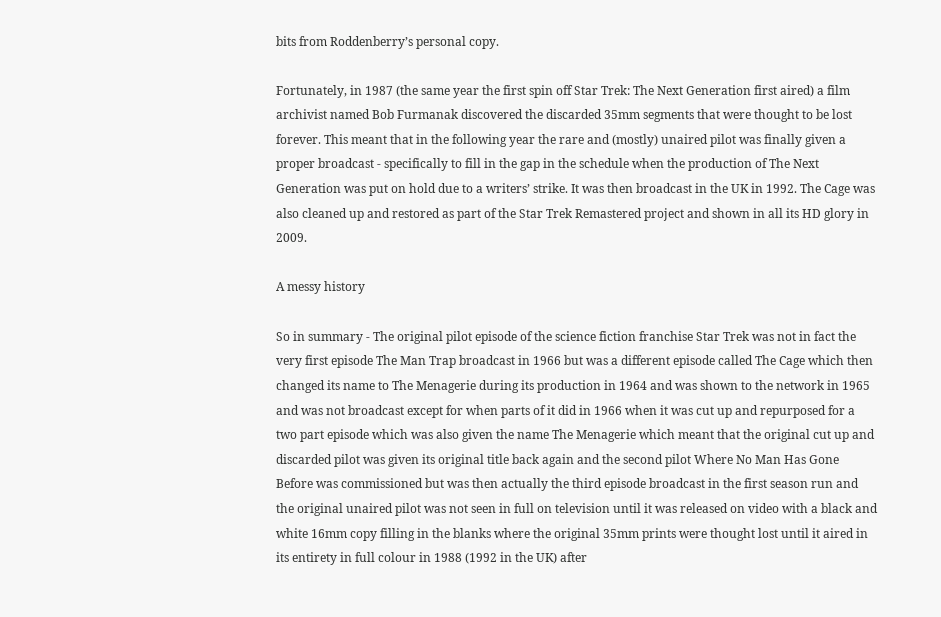bits from Roddenberry’s personal copy.

Fortunately, in 1987 (the same year the first spin off Star Trek: The Next Generation first aired) a film archivist named Bob Furmanak discovered the discarded 35mm segments that were thought to be lost forever. This meant that in the following year the rare and (mostly) unaired pilot was finally given a proper broadcast - specifically to fill in the gap in the schedule when the production of The Next Generation was put on hold due to a writers’ strike. It was then broadcast in the UK in 1992. The Cage was also cleaned up and restored as part of the Star Trek Remastered project and shown in all its HD glory in 2009.

A messy history

So in summary - The original pilot episode of the science fiction franchise Star Trek was not in fact the very first episode The Man Trap broadcast in 1966 but was a different episode called The Cage which then changed its name to The Menagerie during its production in 1964 and was shown to the network in 1965 and was not broadcast except for when parts of it did in 1966 when it was cut up and repurposed for a two part episode which was also given the name The Menagerie which meant that the original cut up and discarded pilot was given its original title back again and the second pilot Where No Man Has Gone Before was commissioned but was then actually the third episode broadcast in the first season run and the original unaired pilot was not seen in full on television until it was released on video with a black and white 16mm copy filling in the blanks where the original 35mm prints were thought lost until it aired in its entirety in full colour in 1988 (1992 in the UK) after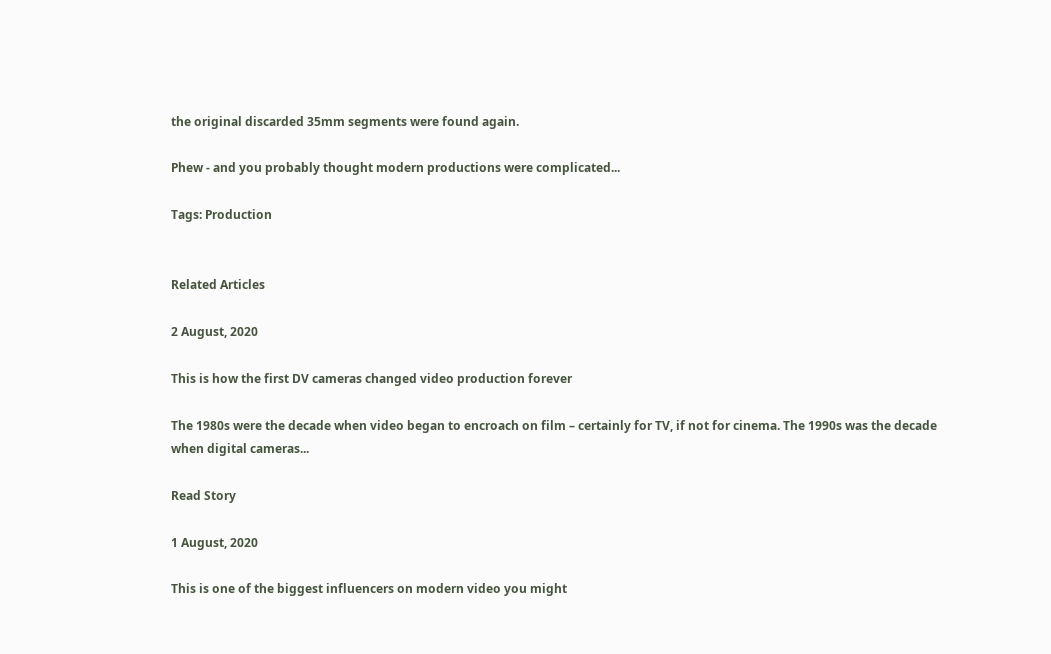the original discarded 35mm segments were found again.

Phew - and you probably thought modern productions were complicated...

Tags: Production


Related Articles

2 August, 2020

This is how the first DV cameras changed video production forever

The 1980s were the decade when video began to encroach on film – certainly for TV, if not for cinema. The 1990s was the decade when digital cameras...

Read Story

1 August, 2020

This is one of the biggest influencers on modern video you might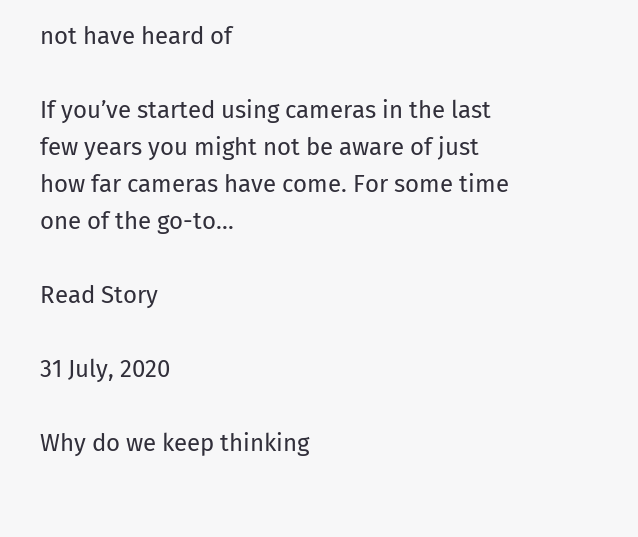not have heard of

If you’ve started using cameras in the last few years you might not be aware of just how far cameras have come. For some time one of the go-to...

Read Story

31 July, 2020

Why do we keep thinking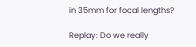in 35mm for focal lengths?

Replay: Do we really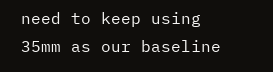need to keep using 35mm as our baseline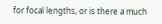for focal lengths, or is there a much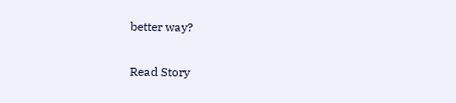better way?

Read Story